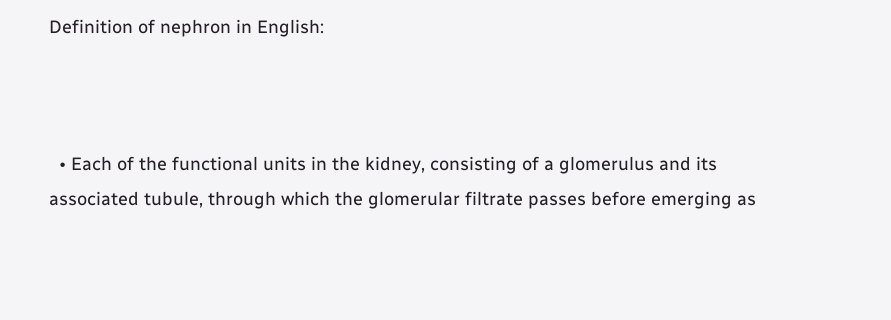Definition of nephron in English:



  • Each of the functional units in the kidney, consisting of a glomerulus and its associated tubule, through which the glomerular filtrate passes before emerging as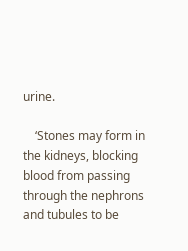urine.

    ‘Stones may form in the kidneys, blocking blood from passing through the nephrons and tubules to be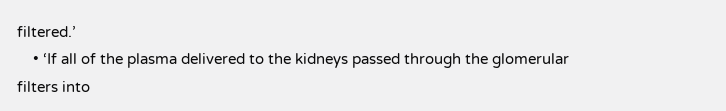filtered.’
    • ‘If all of the plasma delivered to the kidneys passed through the glomerular filters into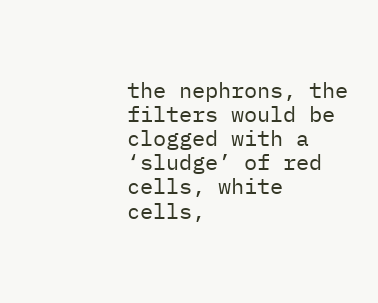the nephrons, the filters would be clogged with a ‘sludge’ of red cells, white cells,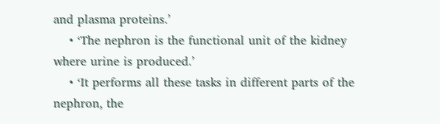and plasma proteins.’
    • ‘The nephron is the functional unit of the kidney where urine is produced.’
    • ‘It performs all these tasks in different parts of the nephron, the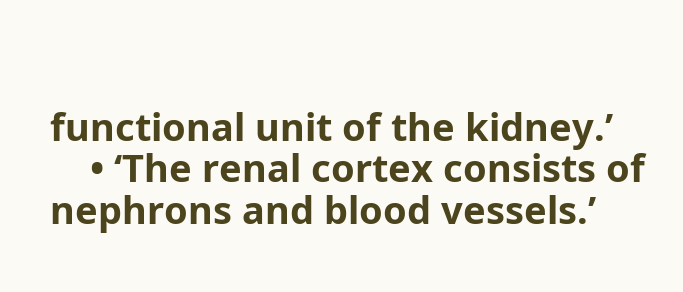functional unit of the kidney.’
    • ‘The renal cortex consists of nephrons and blood vessels.’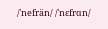/ˈnefrän/ /ˈnɛfrɑn/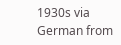1930s via German from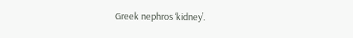Greek nephros ‘kidney’.